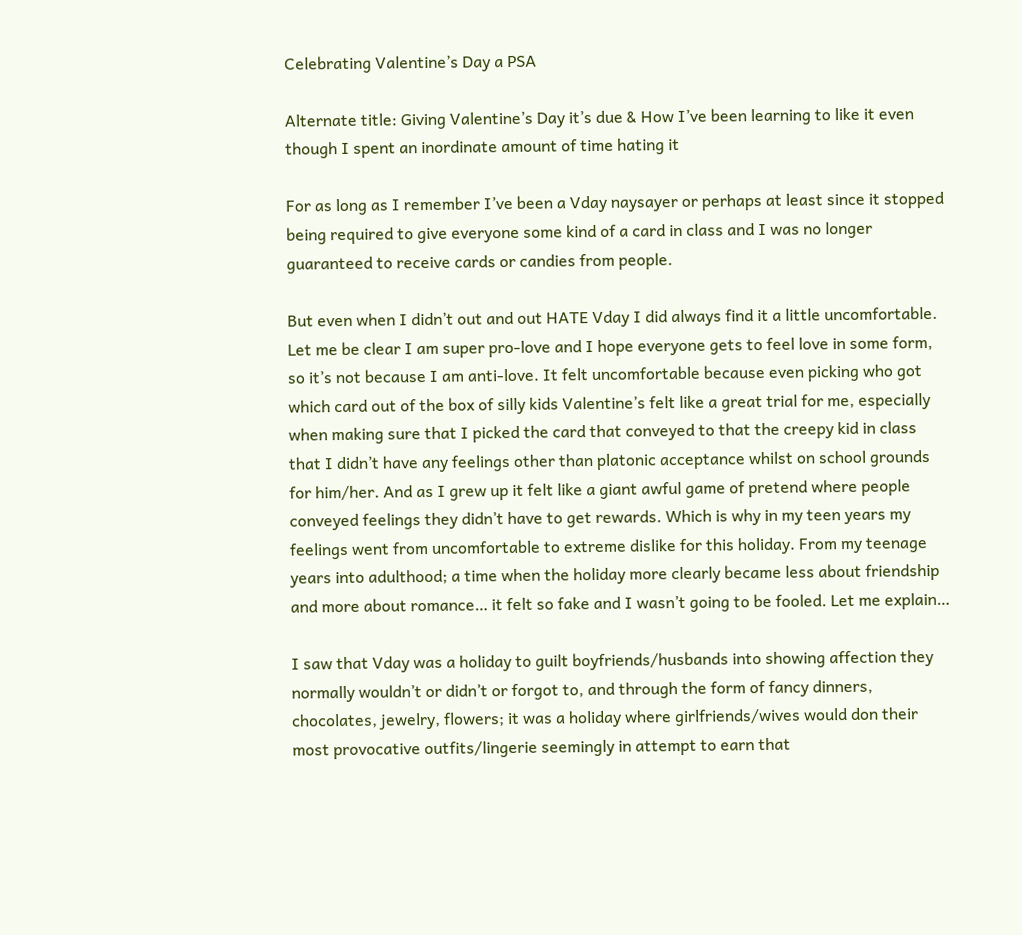Celebrating Valentine’s Day a PSA

Alternate title: Giving Valentine’s Day it’s due & How I’ve been learning to like it even though I spent an inordinate amount of time hating it

For as long as I remember I’ve been a Vday naysayer or perhaps at least since it stopped being required to give everyone some kind of a card in class and I was no longer guaranteed to receive cards or candies from people.

But even when I didn’t out and out HATE Vday I did always find it a little uncomfortable. Let me be clear I am super pro-love and I hope everyone gets to feel love in some form, so it’s not because I am anti-love. It felt uncomfortable because even picking who got which card out of the box of silly kids Valentine’s felt like a great trial for me, especially when making sure that I picked the card that conveyed to that the creepy kid in class that I didn’t have any feelings other than platonic acceptance whilst on school grounds for him/her. And as I grew up it felt like a giant awful game of pretend where people conveyed feelings they didn’t have to get rewards. Which is why in my teen years my feelings went from uncomfortable to extreme dislike for this holiday. From my teenage years into adulthood; a time when the holiday more clearly became less about friendship and more about romance… it felt so fake and I wasn’t going to be fooled. Let me explain…

I saw that Vday was a holiday to guilt boyfriends/husbands into showing affection they normally wouldn’t or didn’t or forgot to, and through the form of fancy dinners, chocolates, jewelry, flowers; it was a holiday where girlfriends/wives would don their most provocative outfits/lingerie seemingly in attempt to earn that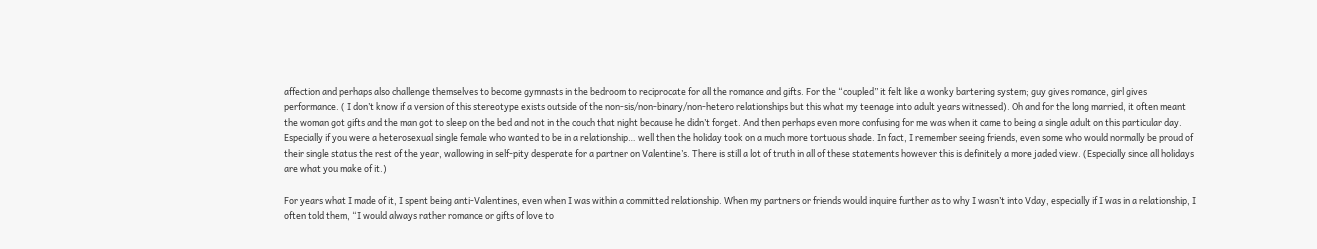affection and perhaps also challenge themselves to become gymnasts in the bedroom to reciprocate for all the romance and gifts. For the “coupled” it felt like a wonky bartering system; guy gives romance, girl gives performance. ( I don’t know if a version of this stereotype exists outside of the non-sis/non-binary/non-hetero relationships but this what my teenage into adult years witnessed). Oh and for the long married, it often meant the woman got gifts and the man got to sleep on the bed and not in the couch that night because he didn’t forget. And then perhaps even more confusing for me was when it came to being a single adult on this particular day. Especially if you were a heterosexual single female who wanted to be in a relationship… well then the holiday took on a much more tortuous shade. In fact, I remember seeing friends, even some who would normally be proud of their single status the rest of the year, wallowing in self-pity desperate for a partner on Valentine’s. There is still a lot of truth in all of these statements however this is definitely a more jaded view. (Especially since all holidays are what you make of it.)

For years what I made of it, I spent being anti-Valentines, even when I was within a committed relationship. When my partners or friends would inquire further as to why I wasn’t into Vday, especially if I was in a relationship, I often told them, “I would always rather romance or gifts of love to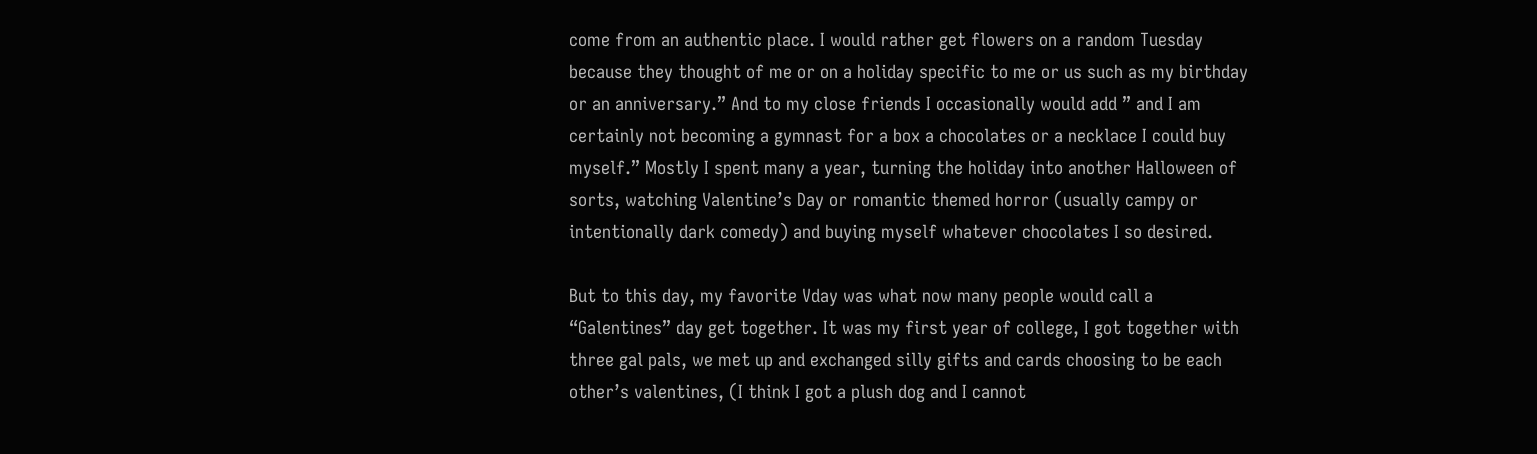come from an authentic place. I would rather get flowers on a random Tuesday because they thought of me or on a holiday specific to me or us such as my birthday or an anniversary.” And to my close friends I occasionally would add ” and I am certainly not becoming a gymnast for a box a chocolates or a necklace I could buy myself.” Mostly I spent many a year, turning the holiday into another Halloween of sorts, watching Valentine’s Day or romantic themed horror (usually campy or intentionally dark comedy) and buying myself whatever chocolates I so desired.

But to this day, my favorite Vday was what now many people would call a “Galentines” day get together. It was my first year of college, I got together with three gal pals, we met up and exchanged silly gifts and cards choosing to be each other’s valentines, (I think I got a plush dog and I cannot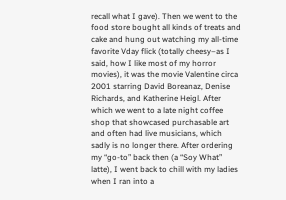recall what I gave). Then we went to the food store bought all kinds of treats and cake and hung out watching my all-time favorite Vday flick (totally cheesy–as I said, how I like most of my horror movies), it was the movie Valentine circa 2001 starring David Boreanaz, Denise Richards, and Katherine Heigl. After which we went to a late night coffee shop that showcased purchasable art and often had live musicians, which sadly is no longer there. After ordering my “go-to” back then (a “Soy What” latte), I went back to chill with my ladies when I ran into a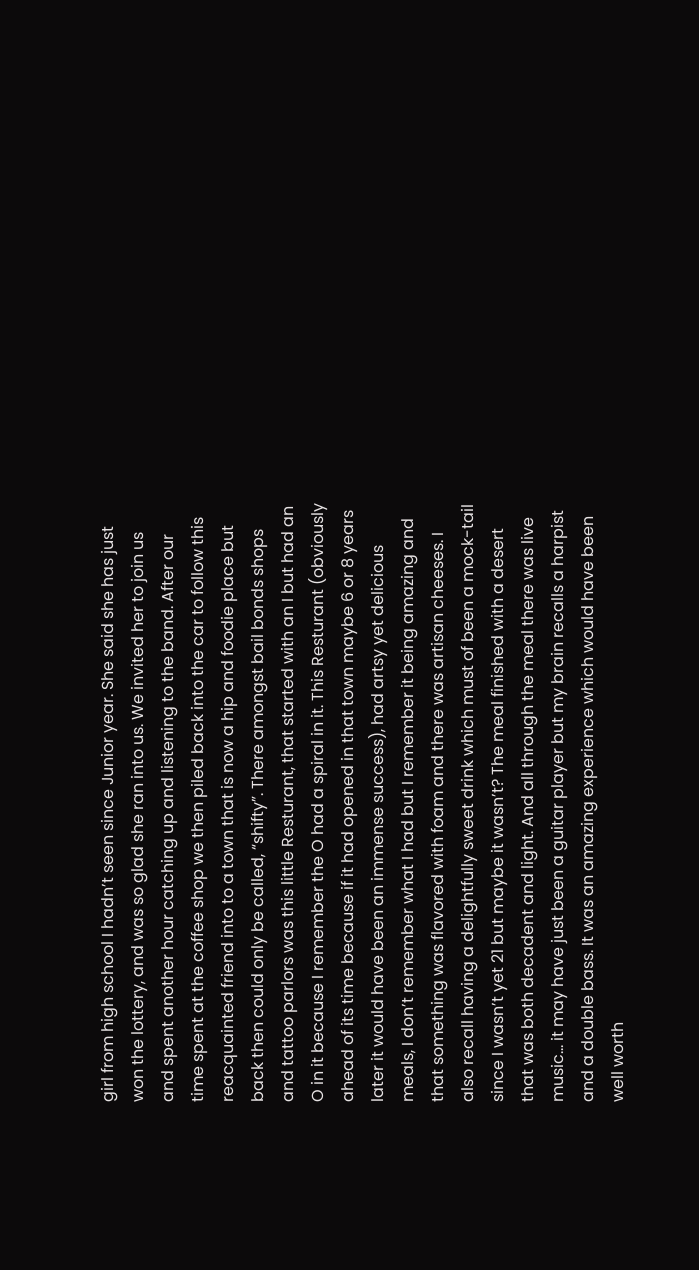girl from high school I hadn’t seen since Junior year. She said she has just won the lottery, and was so glad she ran into us. We invited her to join us and spent another hour catching up and listening to the band. After our time spent at the coffee shop we then piled back into the car to follow this reacquainted friend into to a town that is now a hip and foodie place but back then could only be called, “shifty”. There amongst bail bonds shops and tattoo parlors was this little Resturant, that started with an I but had an O in it because I remember the O had a spiral in it. This Resturant (obviously ahead of its time because if it had opened in that town maybe 6 or 8 years later it would have been an immense success), had artsy yet delicious meals, I don’t remember what I had but I remember it being amazing and that something was flavored with foam and there was artisan cheeses. I also recall having a delightfully sweet drink which must of been a mock-tail since I wasn’t yet 21 but maybe it wasn’t? The meal finished with a desert that was both decadent and light. And all through the meal there was live music… it may have just been a guitar player but my brain recalls a harpist and a double bass. It was an amazing experience which would have been well worth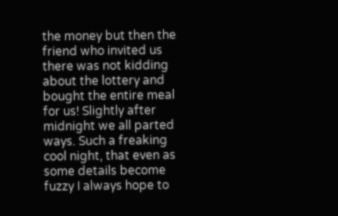the money but then the friend who invited us there was not kidding about the lottery and bought the entire meal for us! Slightly after midnight we all parted ways. Such a freaking cool night, that even as some details become fuzzy I always hope to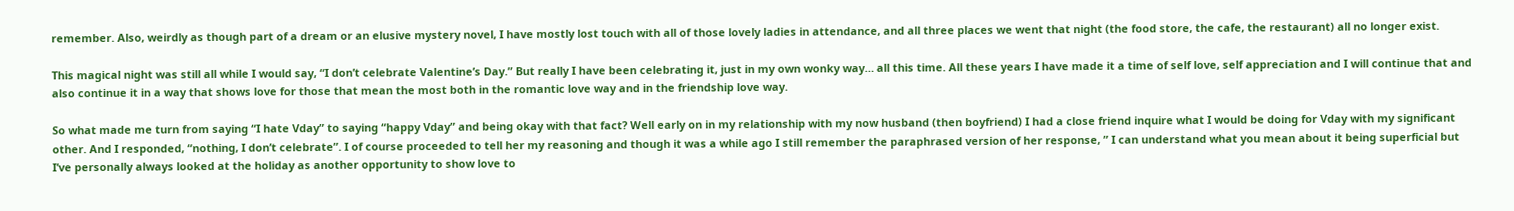remember. Also, weirdly as though part of a dream or an elusive mystery novel, I have mostly lost touch with all of those lovely ladies in attendance, and all three places we went that night (the food store, the cafe, the restaurant) all no longer exist.

This magical night was still all while I would say, “I don’t celebrate Valentine’s Day.” But really I have been celebrating it, just in my own wonky way… all this time. All these years I have made it a time of self love, self appreciation and I will continue that and also continue it in a way that shows love for those that mean the most both in the romantic love way and in the friendship love way.

So what made me turn from saying “I hate Vday” to saying “happy Vday” and being okay with that fact? Well early on in my relationship with my now husband (then boyfriend) I had a close friend inquire what I would be doing for Vday with my significant other. And I responded, “nothing, I don’t celebrate”. I of course proceeded to tell her my reasoning and though it was a while ago I still remember the paraphrased version of her response, ” I can understand what you mean about it being superficial but I’ve personally always looked at the holiday as another opportunity to show love to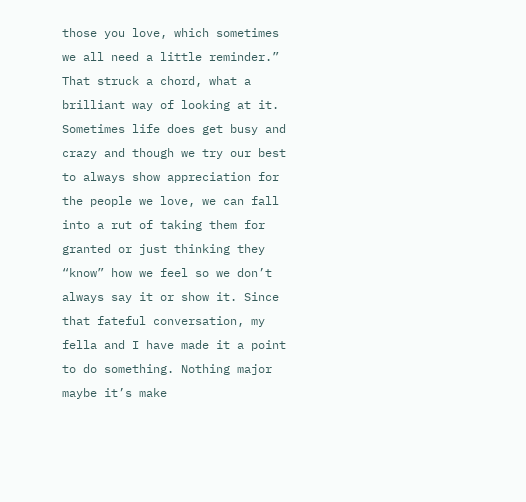those you love, which sometimes we all need a little reminder.” That struck a chord, what a brilliant way of looking at it. Sometimes life does get busy and crazy and though we try our best to always show appreciation for the people we love, we can fall into a rut of taking them for granted or just thinking they “know” how we feel so we don’t always say it or show it. Since that fateful conversation, my fella and I have made it a point to do something. Nothing major maybe it’s make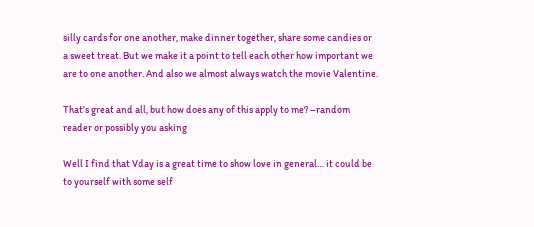silly cards for one another, make dinner together, share some candies or a sweet treat. But we make it a point to tell each other how important we are to one another. And also we almost always watch the movie Valentine.

That’s great and all, but how does any of this apply to me? –random reader or possibly you asking

Well I find that Vday is a great time to show love in general… it could be to yourself with some self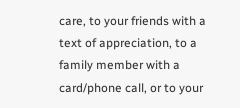care, to your friends with a text of appreciation, to a family member with a card/phone call, or to your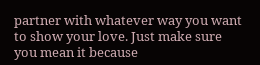partner with whatever way you want to show your love. Just make sure you mean it because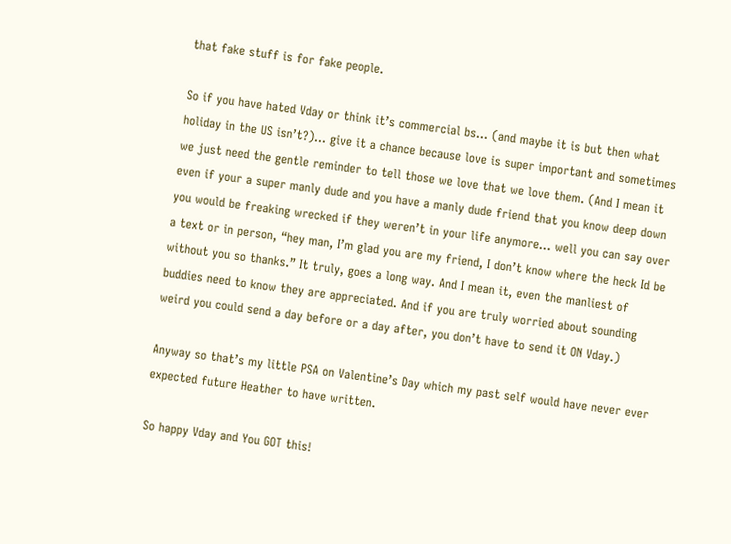that fake stuff is for fake people.

So if you have hated Vday or think it’s commercial bs… (and maybe it is but then what holiday in the US isn’t?)… give it a chance because love is super important and sometimes we just need the gentle reminder to tell those we love that we love them. (And I mean it even if your a super manly dude and you have a manly dude friend that you know deep down you would be freaking wrecked if they weren’t in your life anymore… well you can say over a text or in person, “hey man, I’m glad you are my friend, I don’t know where the heck Id be without you so thanks.” It truly, goes a long way. And I mean it, even the manliest of buddies need to know they are appreciated. And if you are truly worried about sounding weird you could send a day before or a day after, you don’t have to send it ON Vday.)

Anyway so that’s my little PSA on Valentine’s Day which my past self would have never ever expected future Heather to have written.

So happy Vday and You GOT this!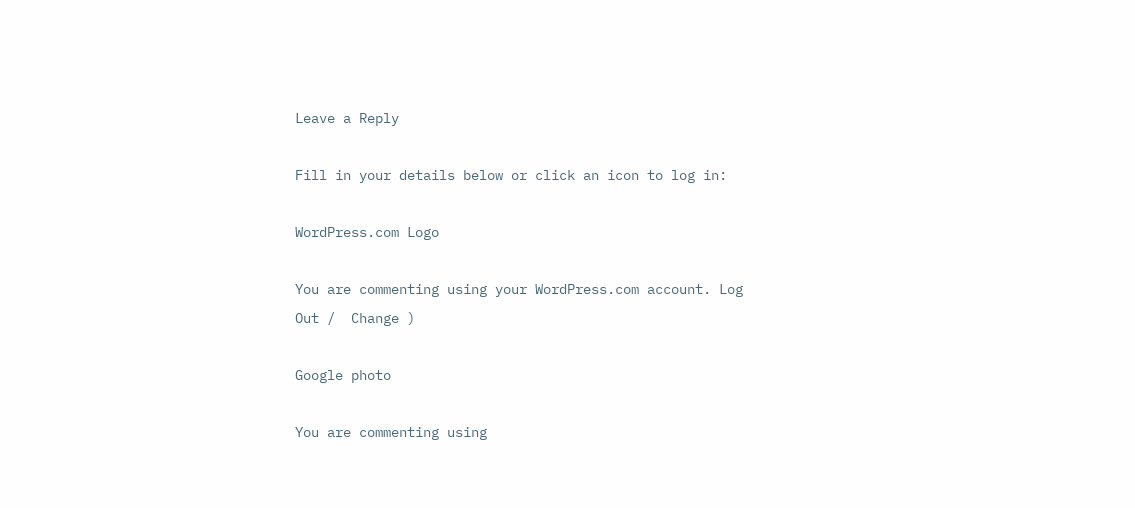Leave a Reply

Fill in your details below or click an icon to log in:

WordPress.com Logo

You are commenting using your WordPress.com account. Log Out /  Change )

Google photo

You are commenting using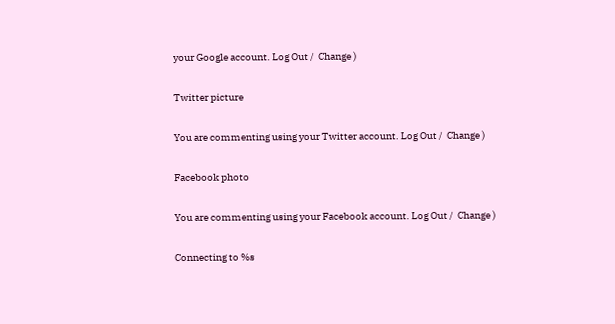your Google account. Log Out /  Change )

Twitter picture

You are commenting using your Twitter account. Log Out /  Change )

Facebook photo

You are commenting using your Facebook account. Log Out /  Change )

Connecting to %s